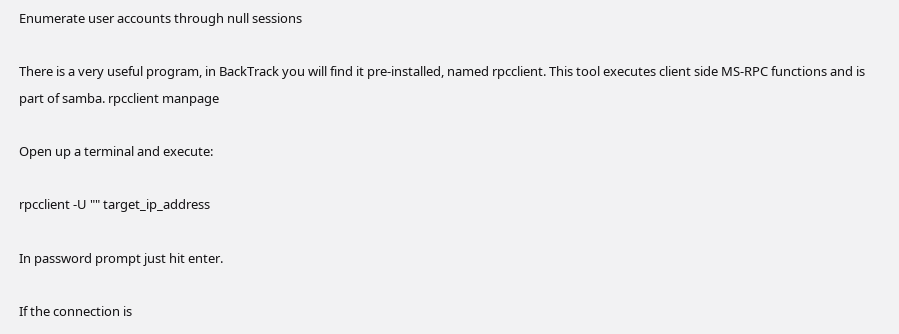Enumerate user accounts through null sessions

There is a very useful program, in BackTrack you will find it pre-installed, named rpcclient. This tool executes client side MS-RPC functions and is part of samba. rpcclient manpage

Open up a terminal and execute:

rpcclient -U "" target_ip_address

In password prompt just hit enter.

If the connection is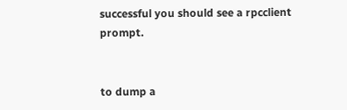successful you should see a rpcclient prompt.


to dump a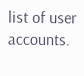list of user accounts.